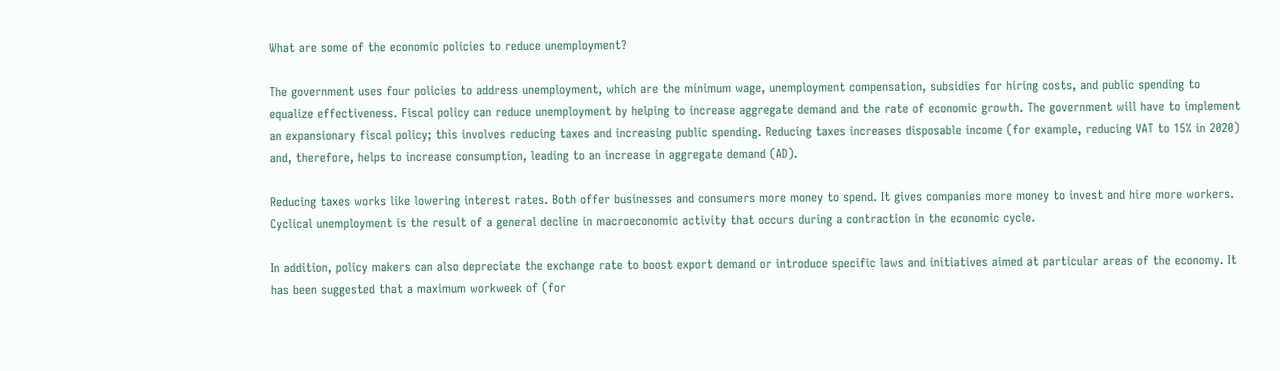What are some of the economic policies to reduce unemployment?

The government uses four policies to address unemployment, which are the minimum wage, unemployment compensation, subsidies for hiring costs, and public spending to equalize effectiveness. Fiscal policy can reduce unemployment by helping to increase aggregate demand and the rate of economic growth. The government will have to implement an expansionary fiscal policy; this involves reducing taxes and increasing public spending. Reducing taxes increases disposable income (for example, reducing VAT to 15% in 2020) and, therefore, helps to increase consumption, leading to an increase in aggregate demand (AD).

Reducing taxes works like lowering interest rates. Both offer businesses and consumers more money to spend. It gives companies more money to invest and hire more workers. Cyclical unemployment is the result of a general decline in macroeconomic activity that occurs during a contraction in the economic cycle.

In addition, policy makers can also depreciate the exchange rate to boost export demand or introduce specific laws and initiatives aimed at particular areas of the economy. It has been suggested that a maximum workweek of (for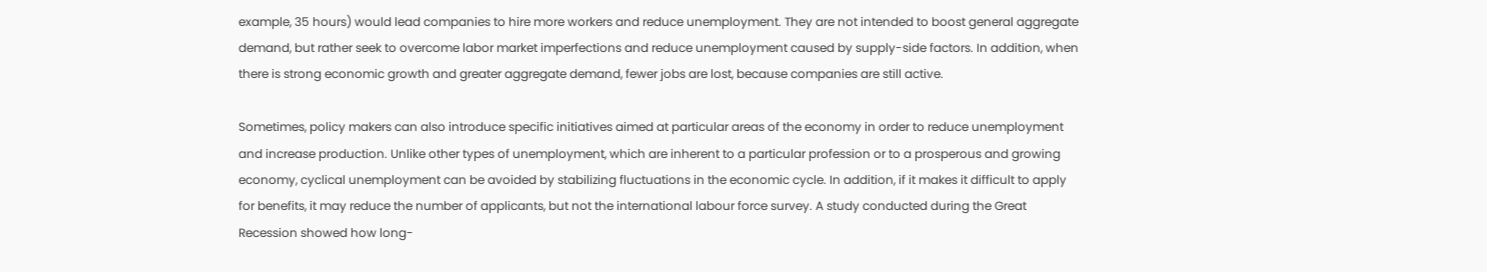example, 35 hours) would lead companies to hire more workers and reduce unemployment. They are not intended to boost general aggregate demand, but rather seek to overcome labor market imperfections and reduce unemployment caused by supply-side factors. In addition, when there is strong economic growth and greater aggregate demand, fewer jobs are lost, because companies are still active.

Sometimes, policy makers can also introduce specific initiatives aimed at particular areas of the economy in order to reduce unemployment and increase production. Unlike other types of unemployment, which are inherent to a particular profession or to a prosperous and growing economy, cyclical unemployment can be avoided by stabilizing fluctuations in the economic cycle. In addition, if it makes it difficult to apply for benefits, it may reduce the number of applicants, but not the international labour force survey. A study conducted during the Great Recession showed how long-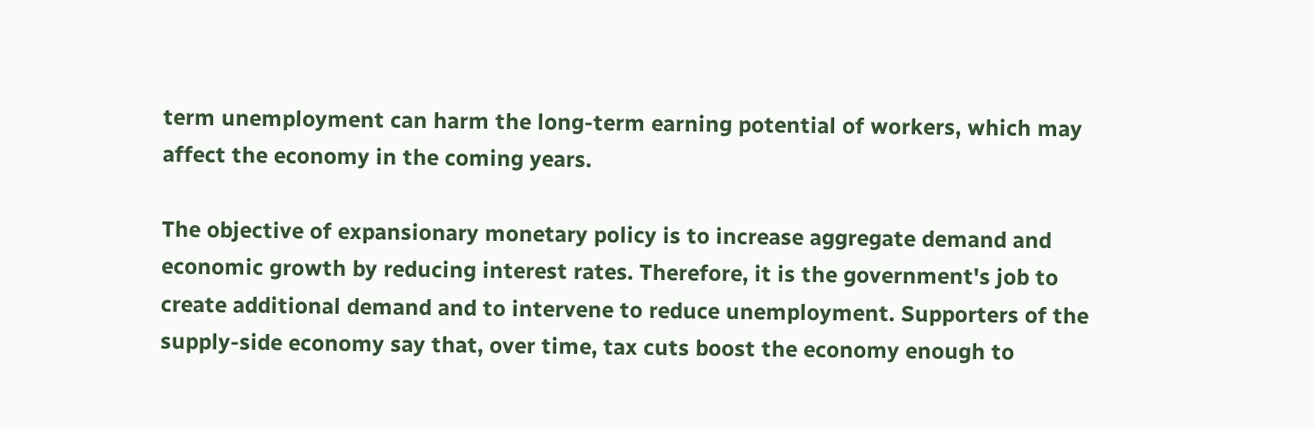term unemployment can harm the long-term earning potential of workers, which may affect the economy in the coming years.

The objective of expansionary monetary policy is to increase aggregate demand and economic growth by reducing interest rates. Therefore, it is the government's job to create additional demand and to intervene to reduce unemployment. Supporters of the supply-side economy say that, over time, tax cuts boost the economy enough to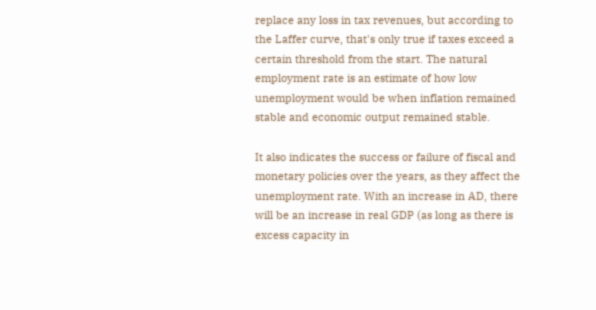replace any loss in tax revenues, but according to the Laffer curve, that's only true if taxes exceed a certain threshold from the start. The natural employment rate is an estimate of how low unemployment would be when inflation remained stable and economic output remained stable.

It also indicates the success or failure of fiscal and monetary policies over the years, as they affect the unemployment rate. With an increase in AD, there will be an increase in real GDP (as long as there is excess capacity in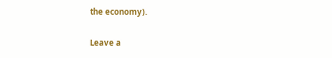the economy).

Leave a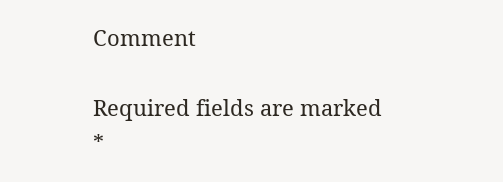Comment

Required fields are marked *